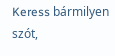Keress bármilyen szót,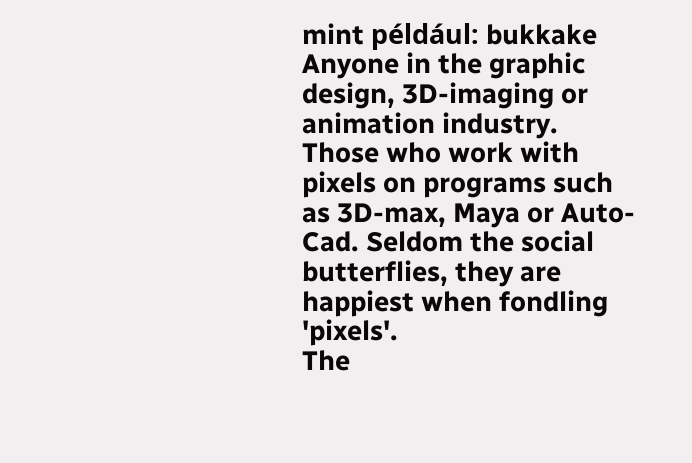mint például: bukkake
Anyone in the graphic design, 3D-imaging or animation industry. Those who work with pixels on programs such as 3D-max, Maya or Auto-Cad. Seldom the social butterflies, they are happiest when fondling 'pixels'.
The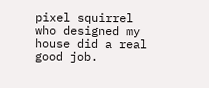pixel squirrel who designed my house did a real good job.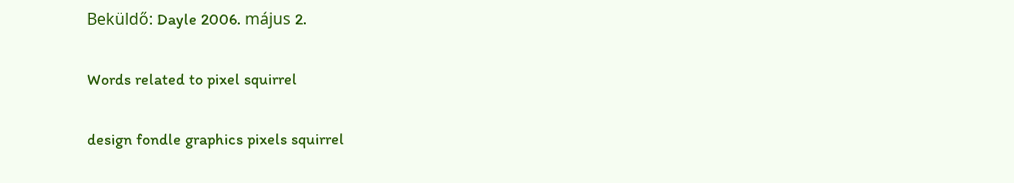Beküldő: Dayle 2006. május 2.

Words related to pixel squirrel

design fondle graphics pixels squirrel